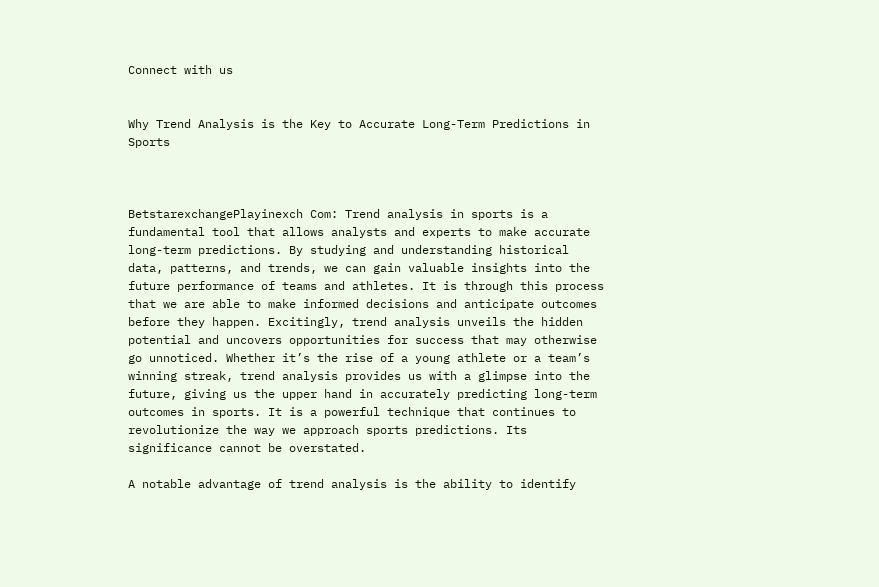Connect with us


Why Trend Analysis is the Key to Accurate Long-Term Predictions in Sports



BetstarexchangePlayinexch Com: Trend analysis in sports is a fundamental tool that allows analysts and experts to make accurate long-term predictions. By studying and understanding historical data, patterns, and trends, we can gain valuable insights into the future performance of teams and athletes. It is through this process that we are able to make informed decisions and anticipate outcomes before they happen. Excitingly, trend analysis unveils the hidden potential and uncovers opportunities for success that may otherwise go unnoticed. Whether it’s the rise of a young athlete or a team’s winning streak, trend analysis provides us with a glimpse into the future, giving us the upper hand in accurately predicting long-term outcomes in sports. It is a powerful technique that continues to revolutionize the way we approach sports predictions. Its significance cannot be overstated.

A notable advantage of trend analysis is the ability to identify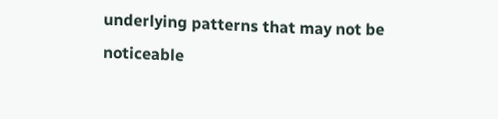underlying patterns that may not be noticeable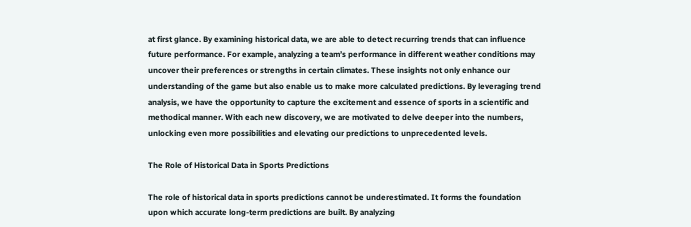at first glance. By examining historical data, we are able to detect recurring trends that can influence future performance. For example, analyzing a team’s performance in different weather conditions may uncover their preferences or strengths in certain climates. These insights not only enhance our understanding of the game but also enable us to make more calculated predictions. By leveraging trend analysis, we have the opportunity to capture the excitement and essence of sports in a scientific and methodical manner. With each new discovery, we are motivated to delve deeper into the numbers, unlocking even more possibilities and elevating our predictions to unprecedented levels.

The Role of Historical Data in Sports Predictions

The role of historical data in sports predictions cannot be underestimated. It forms the foundation upon which accurate long-term predictions are built. By analyzing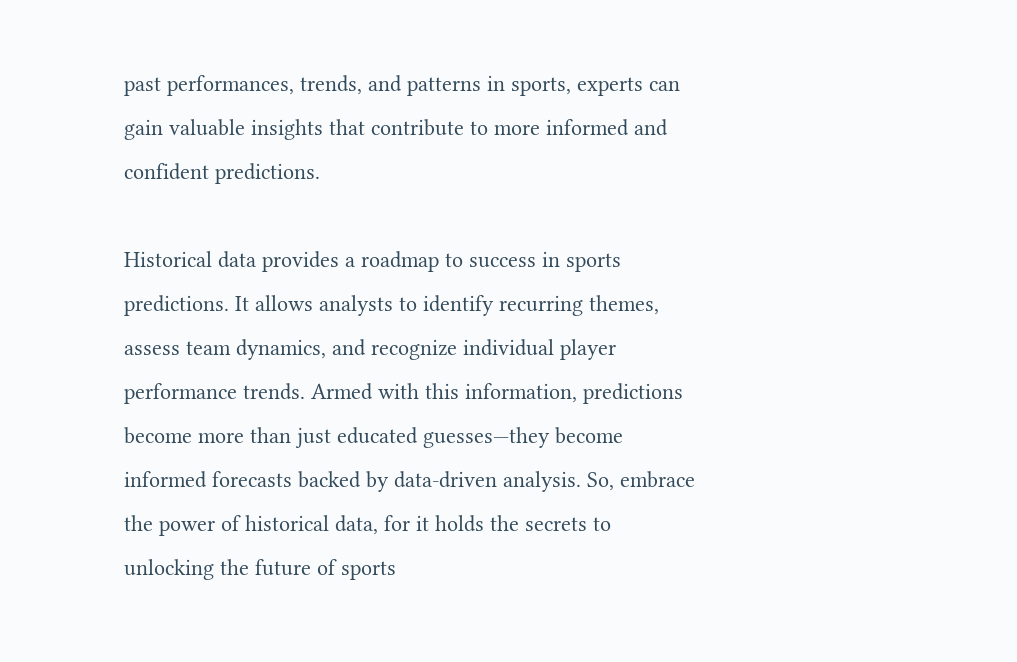past performances, trends, and patterns in sports, experts can gain valuable insights that contribute to more informed and confident predictions.

Historical data provides a roadmap to success in sports predictions. It allows analysts to identify recurring themes, assess team dynamics, and recognize individual player performance trends. Armed with this information, predictions become more than just educated guesses—they become informed forecasts backed by data-driven analysis. So, embrace the power of historical data, for it holds the secrets to unlocking the future of sports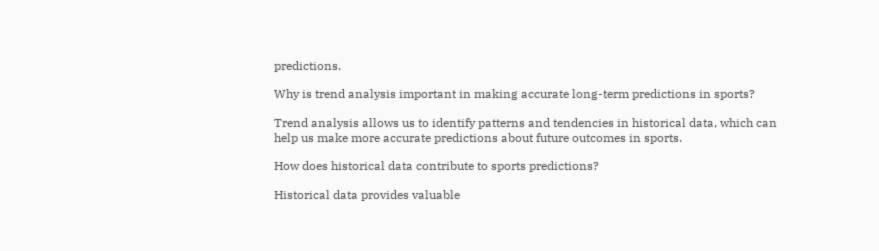predictions.

Why is trend analysis important in making accurate long-term predictions in sports?

Trend analysis allows us to identify patterns and tendencies in historical data, which can help us make more accurate predictions about future outcomes in sports.

How does historical data contribute to sports predictions?

Historical data provides valuable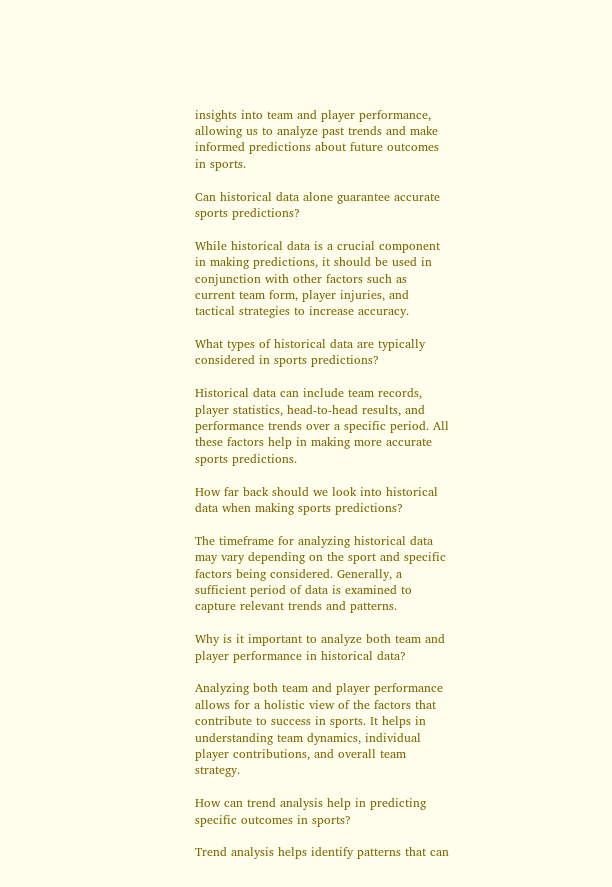insights into team and player performance, allowing us to analyze past trends and make informed predictions about future outcomes in sports.

Can historical data alone guarantee accurate sports predictions?

While historical data is a crucial component in making predictions, it should be used in conjunction with other factors such as current team form, player injuries, and tactical strategies to increase accuracy.

What types of historical data are typically considered in sports predictions?

Historical data can include team records, player statistics, head-to-head results, and performance trends over a specific period. All these factors help in making more accurate sports predictions.

How far back should we look into historical data when making sports predictions?

The timeframe for analyzing historical data may vary depending on the sport and specific factors being considered. Generally, a sufficient period of data is examined to capture relevant trends and patterns.

Why is it important to analyze both team and player performance in historical data?

Analyzing both team and player performance allows for a holistic view of the factors that contribute to success in sports. It helps in understanding team dynamics, individual player contributions, and overall team strategy.

How can trend analysis help in predicting specific outcomes in sports?

Trend analysis helps identify patterns that can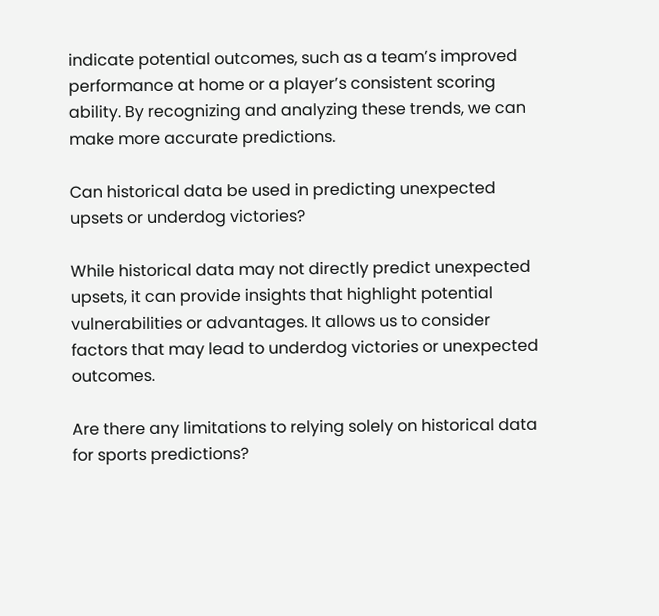indicate potential outcomes, such as a team’s improved performance at home or a player’s consistent scoring ability. By recognizing and analyzing these trends, we can make more accurate predictions.

Can historical data be used in predicting unexpected upsets or underdog victories?

While historical data may not directly predict unexpected upsets, it can provide insights that highlight potential vulnerabilities or advantages. It allows us to consider factors that may lead to underdog victories or unexpected outcomes.

Are there any limitations to relying solely on historical data for sports predictions?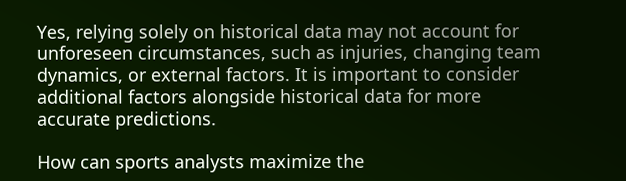Yes, relying solely on historical data may not account for unforeseen circumstances, such as injuries, changing team dynamics, or external factors. It is important to consider additional factors alongside historical data for more accurate predictions.

How can sports analysts maximize the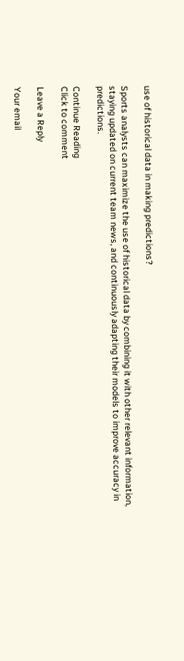use of historical data in making predictions?

Sports analysts can maximize the use of historical data by combining it with other relevant information, staying updated on current team news, and continuously adapting their models to improve accuracy in predictions.

Continue Reading
Click to comment

Leave a Reply

Your email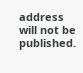address will not be published.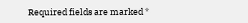Required fields are marked *